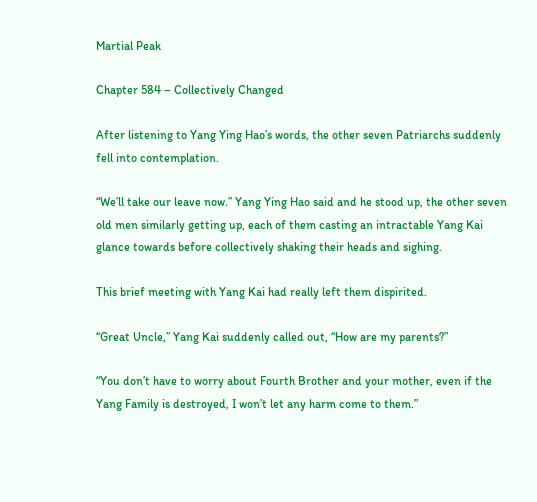Martial Peak

Chapter 584 – Collectively Changed

After listening to Yang Ying Hao’s words, the other seven Patriarchs suddenly fell into contemplation.

“We’ll take our leave now.” Yang Ying Hao said and he stood up, the other seven old men similarly getting up, each of them casting an intractable Yang Kai glance towards before collectively shaking their heads and sighing.

This brief meeting with Yang Kai had really left them dispirited.

“Great Uncle,” Yang Kai suddenly called out, “How are my parents?”

“You don’t have to worry about Fourth Brother and your mother, even if the Yang Family is destroyed, I won’t let any harm come to them.”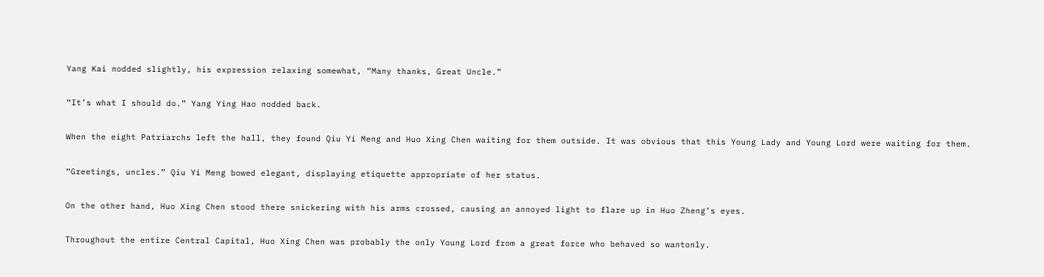Yang Kai nodded slightly, his expression relaxing somewhat, “Many thanks, Great Uncle.”

“It’s what I should do.” Yang Ying Hao nodded back.

When the eight Patriarchs left the hall, they found Qiu Yi Meng and Huo Xing Chen waiting for them outside. It was obvious that this Young Lady and Young Lord were waiting for them.

“Greetings, uncles.” Qiu Yi Meng bowed elegant, displaying etiquette appropriate of her status.

On the other hand, Huo Xing Chen stood there snickering with his arms crossed, causing an annoyed light to flare up in Huo Zheng’s eyes.

Throughout the entire Central Capital, Huo Xing Chen was probably the only Young Lord from a great force who behaved so wantonly.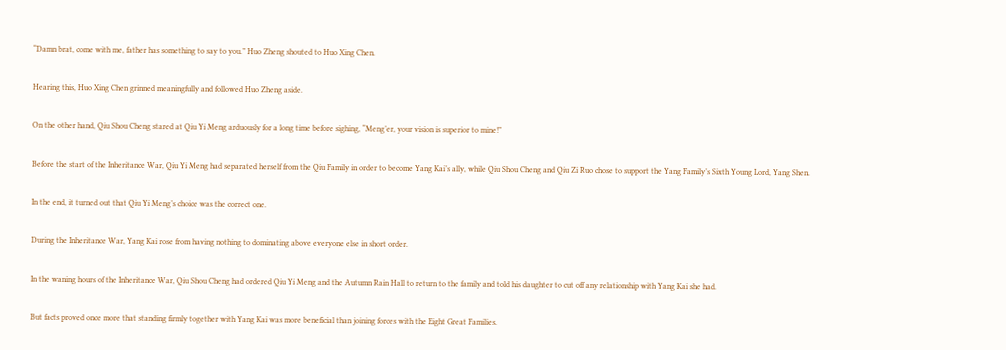“Damn brat, come with me, father has something to say to you.” Huo Zheng shouted to Huo Xing Chen.

Hearing this, Huo Xing Chen grinned meaningfully and followed Huo Zheng aside.

On the other hand, Qiu Shou Cheng stared at Qiu Yi Meng arduously for a long time before sighing, “Meng’er, your vision is superior to mine!”

Before the start of the Inheritance War, Qiu Yi Meng had separated herself from the Qiu Family in order to become Yang Kai’s ally, while Qiu Shou Cheng and Qiu Zi Ruo chose to support the Yang Family’s Sixth Young Lord, Yang Shen.

In the end, it turned out that Qiu Yi Meng’s choice was the correct one.

During the Inheritance War, Yang Kai rose from having nothing to dominating above everyone else in short order.

In the waning hours of the Inheritance War, Qiu Shou Cheng had ordered Qiu Yi Meng and the Autumn Rain Hall to return to the family and told his daughter to cut off any relationship with Yang Kai she had.

But facts proved once more that standing firmly together with Yang Kai was more beneficial than joining forces with the Eight Great Families.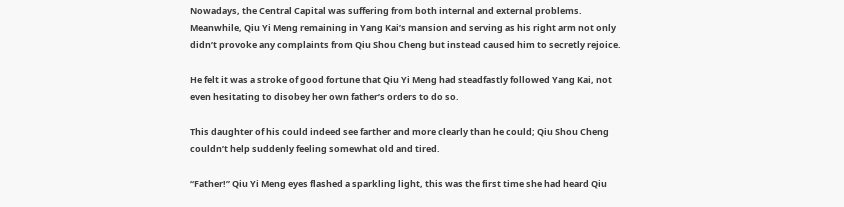Nowadays, the Central Capital was suffering from both internal and external problems. Meanwhile, Qiu Yi Meng remaining in Yang Kai’s mansion and serving as his right arm not only didn’t provoke any complaints from Qiu Shou Cheng but instead caused him to secretly rejoice.

He felt it was a stroke of good fortune that Qiu Yi Meng had steadfastly followed Yang Kai, not even hesitating to disobey her own father’s orders to do so.

This daughter of his could indeed see farther and more clearly than he could; Qiu Shou Cheng couldn’t help suddenly feeling somewhat old and tired.

“Father!” Qiu Yi Meng eyes flashed a sparkling light, this was the first time she had heard Qiu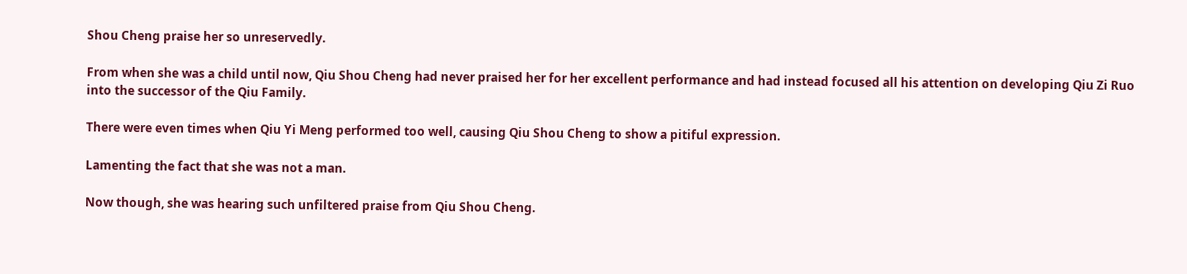Shou Cheng praise her so unreservedly.

From when she was a child until now, Qiu Shou Cheng had never praised her for her excellent performance and had instead focused all his attention on developing Qiu Zi Ruo into the successor of the Qiu Family.

There were even times when Qiu Yi Meng performed too well, causing Qiu Shou Cheng to show a pitiful expression.

Lamenting the fact that she was not a man.

Now though, she was hearing such unfiltered praise from Qiu Shou Cheng.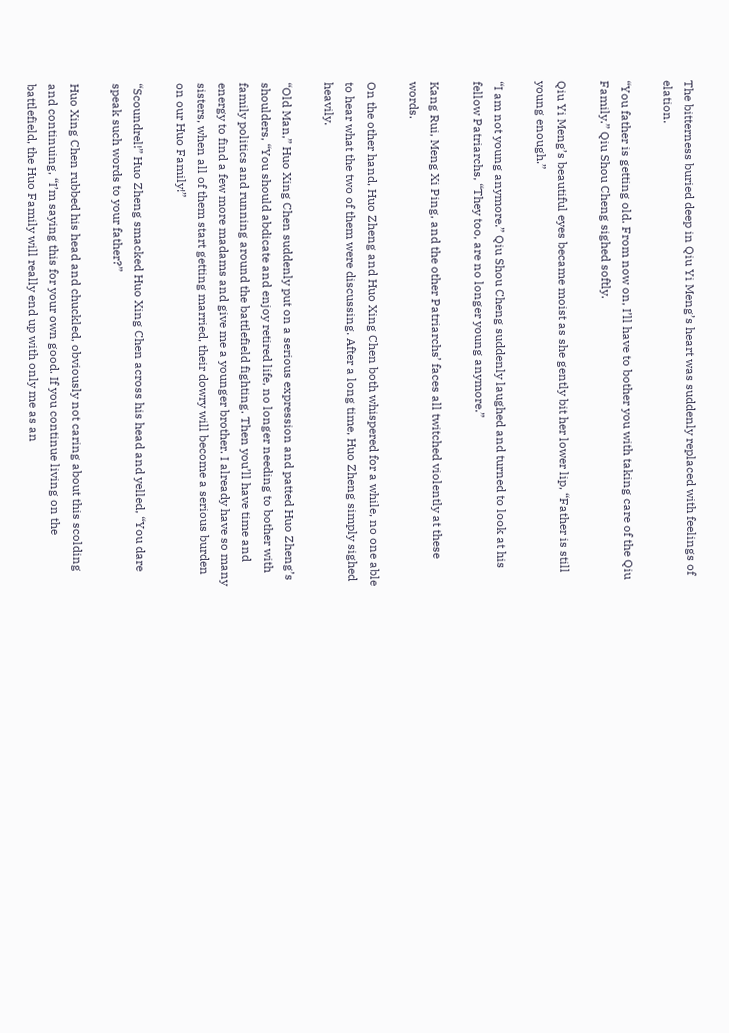The bitterness buried deep in Qiu Yi Meng’s heart was suddenly replaced with feelings of elation.

“You father is getting old. From now on, I’ll have to bother you with taking care of the Qiu Family.” Qiu Shou Cheng sighed softly.

Qiu Yi Meng’s beautiful eyes became moist as she gently bit her lower lip, “Father is still young enough.”

“I am not young anymore.” Qiu Shou Cheng suddenly laughed and turned to look at his fellow Patriarchs, “They too, are no longer young anymore.”

Kang Rui, Meng Xi Ping, and the other Patriarchs’ faces all twitched violently at these words.

On the other hand, Huo Zheng and Huo Xing Chen both whispered for a while, no one able to hear what the two of them were discussing. After a long time, Huo Zheng simply sighed heavily.

“Old Man,” Huo Xing Chen suddenly put on a serious expression and patted Huo Zheng’s shoulders, “You should abdicate and enjoy retired life, no longer needing to bother with family politics and running around the battlefield fighting. Then you’ll have time and energy to find a few more madams and give me a younger brother. I already have so many sisters, when all of them start getting married, their dowry will become a serious burden on our Huo Family!”

“Scoundrel!” Huo Zheng smacked Huo Xing Chen across his head and yelled, “You dare speak such words to your father?”

Huo Xing Chen rubbed his head and chuckled, obviously not caring about this scolding and continuing, “I’m saying this for your own good. If you continue living on the battlefield, the Huo Family will really end up with only me as an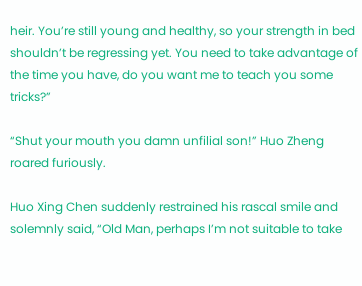heir. You’re still young and healthy, so your strength in bed shouldn’t be regressing yet. You need to take advantage of the time you have, do you want me to teach you some tricks?”

“Shut your mouth you damn unfilial son!” Huo Zheng roared furiously.

Huo Xing Chen suddenly restrained his rascal smile and solemnly said, “Old Man, perhaps I’m not suitable to take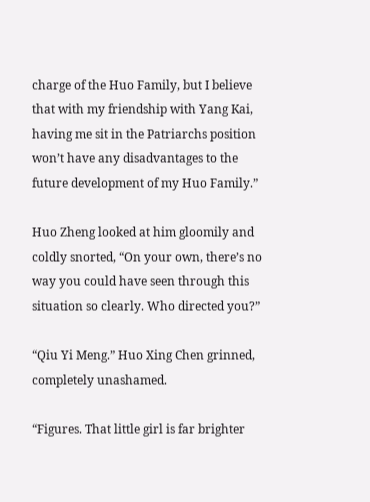charge of the Huo Family, but I believe that with my friendship with Yang Kai, having me sit in the Patriarchs position won’t have any disadvantages to the future development of my Huo Family.”

Huo Zheng looked at him gloomily and coldly snorted, “On your own, there’s no way you could have seen through this situation so clearly. Who directed you?”

“Qiu Yi Meng.” Huo Xing Chen grinned, completely unashamed.

“Figures. That little girl is far brighter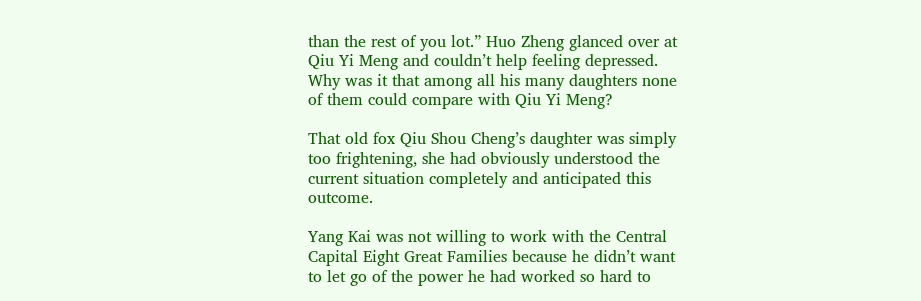than the rest of you lot.” Huo Zheng glanced over at Qiu Yi Meng and couldn’t help feeling depressed. Why was it that among all his many daughters none of them could compare with Qiu Yi Meng?

That old fox Qiu Shou Cheng’s daughter was simply too frightening, she had obviously understood the current situation completely and anticipated this outcome.

Yang Kai was not willing to work with the Central Capital Eight Great Families because he didn’t want to let go of the power he had worked so hard to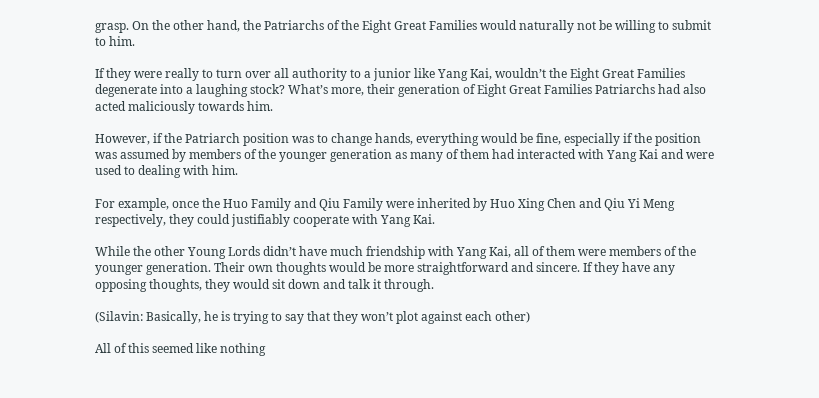grasp. On the other hand, the Patriarchs of the Eight Great Families would naturally not be willing to submit to him.

If they were really to turn over all authority to a junior like Yang Kai, wouldn’t the Eight Great Families degenerate into a laughing stock? What’s more, their generation of Eight Great Families Patriarchs had also acted maliciously towards him.

However, if the Patriarch position was to change hands, everything would be fine, especially if the position was assumed by members of the younger generation as many of them had interacted with Yang Kai and were used to dealing with him.

For example, once the Huo Family and Qiu Family were inherited by Huo Xing Chen and Qiu Yi Meng respectively, they could justifiably cooperate with Yang Kai.

While the other Young Lords didn’t have much friendship with Yang Kai, all of them were members of the younger generation. Their own thoughts would be more straightforward and sincere. If they have any opposing thoughts, they would sit down and talk it through.

(Silavin: Basically, he is trying to say that they won’t plot against each other)

All of this seemed like nothing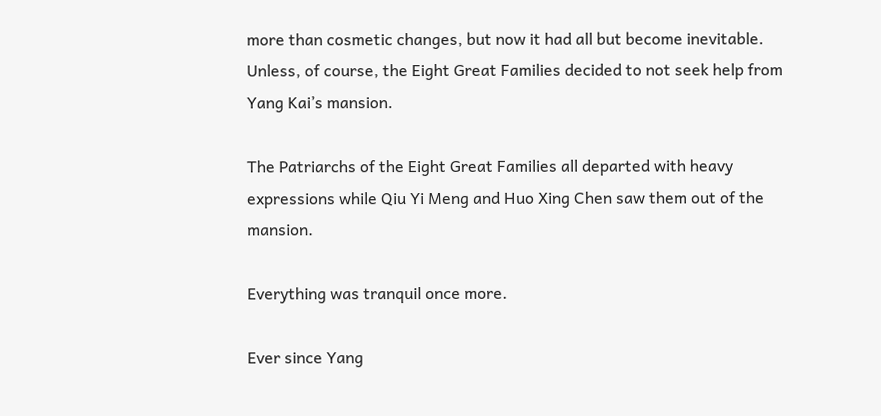more than cosmetic changes, but now it had all but become inevitable. Unless, of course, the Eight Great Families decided to not seek help from Yang Kai’s mansion.

The Patriarchs of the Eight Great Families all departed with heavy expressions while Qiu Yi Meng and Huo Xing Chen saw them out of the mansion.

Everything was tranquil once more.

Ever since Yang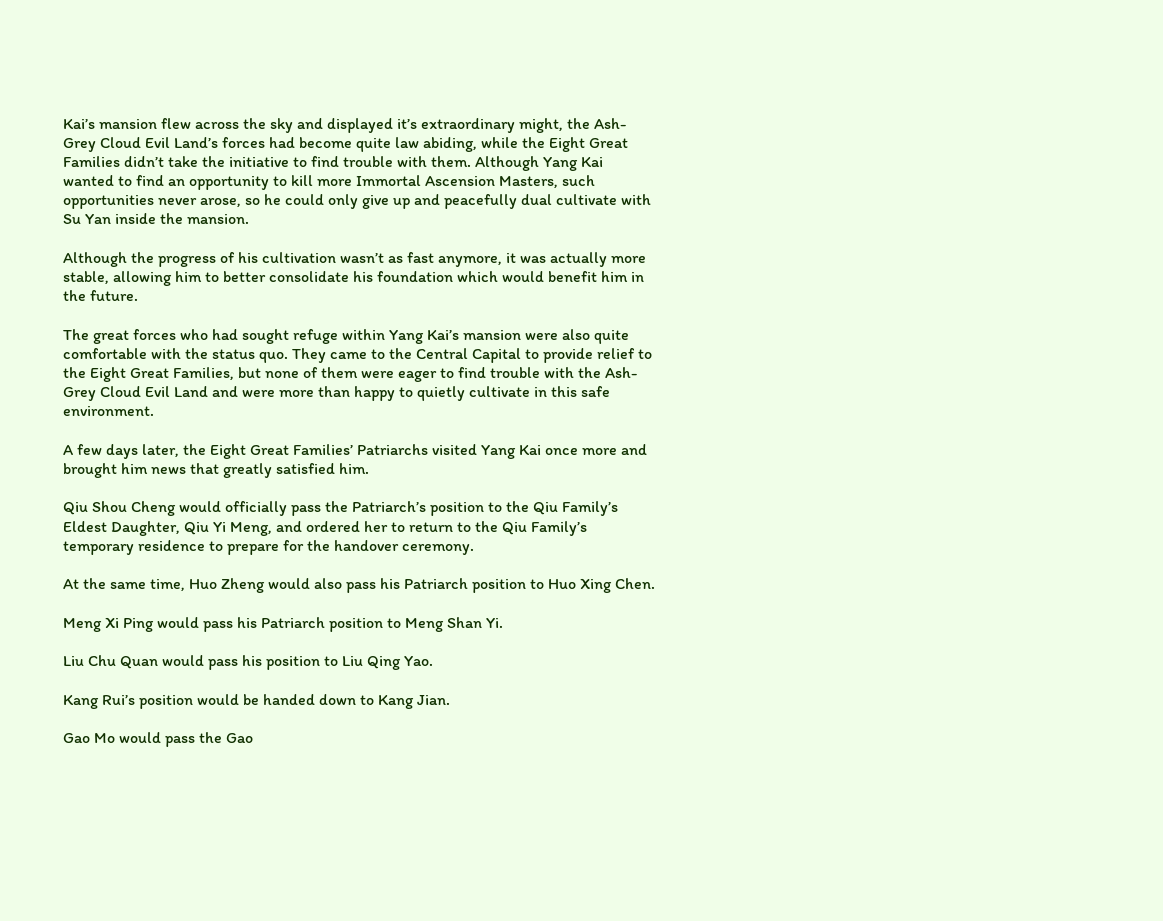Kai’s mansion flew across the sky and displayed it’s extraordinary might, the Ash-Grey Cloud Evil Land’s forces had become quite law abiding, while the Eight Great Families didn’t take the initiative to find trouble with them. Although Yang Kai wanted to find an opportunity to kill more Immortal Ascension Masters, such opportunities never arose, so he could only give up and peacefully dual cultivate with Su Yan inside the mansion.

Although the progress of his cultivation wasn’t as fast anymore, it was actually more stable, allowing him to better consolidate his foundation which would benefit him in the future.

The great forces who had sought refuge within Yang Kai’s mansion were also quite comfortable with the status quo. They came to the Central Capital to provide relief to the Eight Great Families, but none of them were eager to find trouble with the Ash-Grey Cloud Evil Land and were more than happy to quietly cultivate in this safe environment.

A few days later, the Eight Great Families’ Patriarchs visited Yang Kai once more and brought him news that greatly satisfied him.

Qiu Shou Cheng would officially pass the Patriarch’s position to the Qiu Family’s Eldest Daughter, Qiu Yi Meng, and ordered her to return to the Qiu Family’s temporary residence to prepare for the handover ceremony.

At the same time, Huo Zheng would also pass his Patriarch position to Huo Xing Chen.

Meng Xi Ping would pass his Patriarch position to Meng Shan Yi.

Liu Chu Quan would pass his position to Liu Qing Yao.

Kang Rui’s position would be handed down to Kang Jian.

Gao Mo would pass the Gao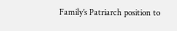Family’s Patriarch position to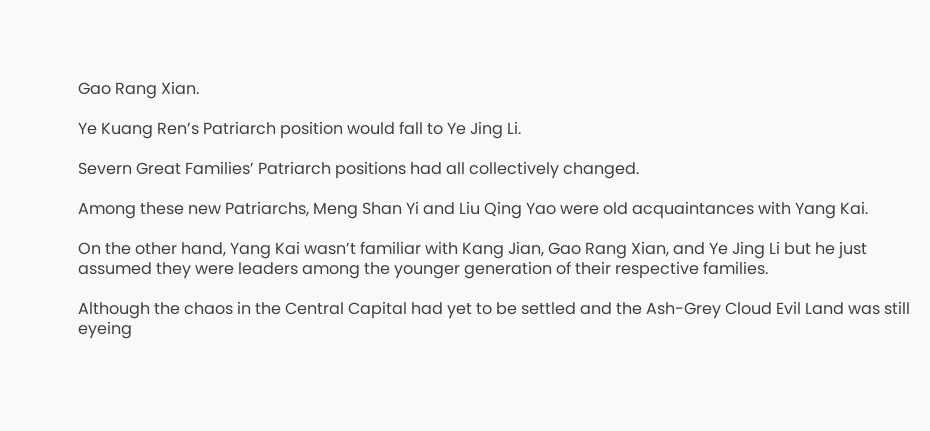Gao Rang Xian.

Ye Kuang Ren’s Patriarch position would fall to Ye Jing Li.

Severn Great Families’ Patriarch positions had all collectively changed.

Among these new Patriarchs, Meng Shan Yi and Liu Qing Yao were old acquaintances with Yang Kai.

On the other hand, Yang Kai wasn’t familiar with Kang Jian, Gao Rang Xian, and Ye Jing Li but he just assumed they were leaders among the younger generation of their respective families.

Although the chaos in the Central Capital had yet to be settled and the Ash-Grey Cloud Evil Land was still eyeing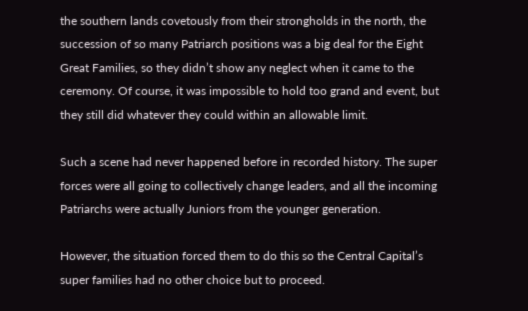the southern lands covetously from their strongholds in the north, the succession of so many Patriarch positions was a big deal for the Eight Great Families, so they didn’t show any neglect when it came to the ceremony. Of course, it was impossible to hold too grand and event, but they still did whatever they could within an allowable limit.

Such a scene had never happened before in recorded history. The super forces were all going to collectively change leaders, and all the incoming Patriarchs were actually Juniors from the younger generation.

However, the situation forced them to do this so the Central Capital’s super families had no other choice but to proceed.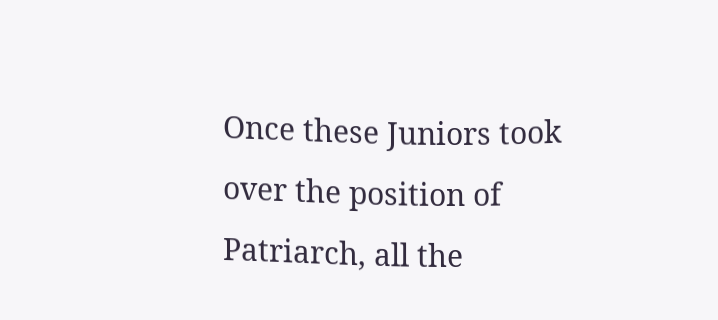Once these Juniors took over the position of Patriarch, all the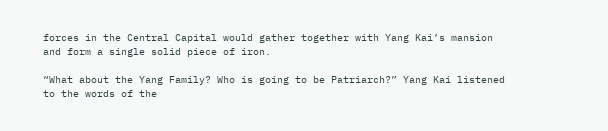forces in the Central Capital would gather together with Yang Kai’s mansion and form a single solid piece of iron.

“What about the Yang Family? Who is going to be Patriarch?” Yang Kai listened to the words of the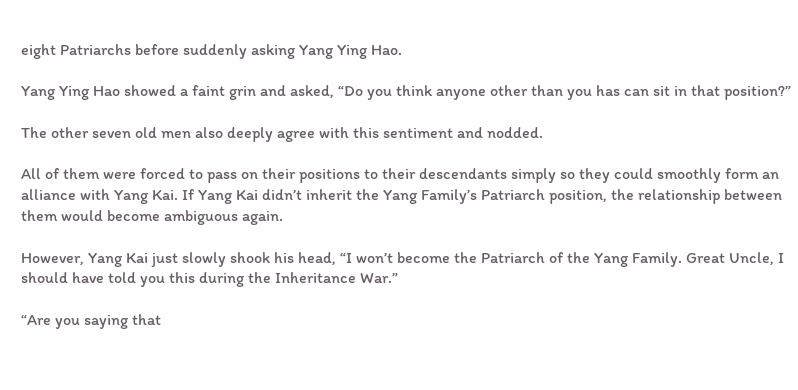eight Patriarchs before suddenly asking Yang Ying Hao.

Yang Ying Hao showed a faint grin and asked, “Do you think anyone other than you has can sit in that position?”

The other seven old men also deeply agree with this sentiment and nodded.

All of them were forced to pass on their positions to their descendants simply so they could smoothly form an alliance with Yang Kai. If Yang Kai didn’t inherit the Yang Family’s Patriarch position, the relationship between them would become ambiguous again.

However, Yang Kai just slowly shook his head, “I won’t become the Patriarch of the Yang Family. Great Uncle, I should have told you this during the Inheritance War.”

“Are you saying that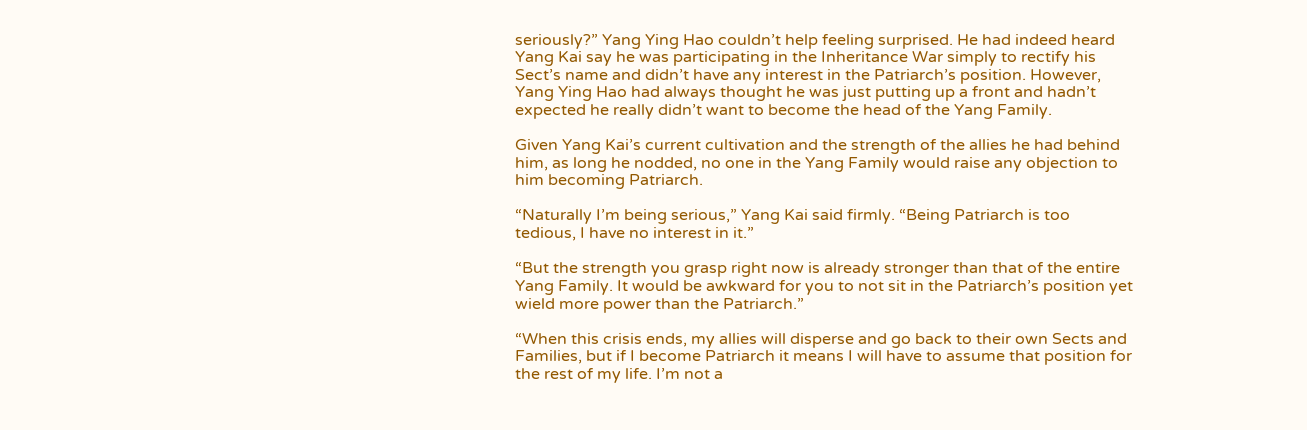seriously?” Yang Ying Hao couldn’t help feeling surprised. He had indeed heard Yang Kai say he was participating in the Inheritance War simply to rectify his Sect’s name and didn’t have any interest in the Patriarch’s position. However, Yang Ying Hao had always thought he was just putting up a front and hadn’t expected he really didn’t want to become the head of the Yang Family.

Given Yang Kai’s current cultivation and the strength of the allies he had behind him, as long he nodded, no one in the Yang Family would raise any objection to him becoming Patriarch.

“Naturally I’m being serious,” Yang Kai said firmly. “Being Patriarch is too tedious, I have no interest in it.”

“But the strength you grasp right now is already stronger than that of the entire Yang Family. It would be awkward for you to not sit in the Patriarch’s position yet wield more power than the Patriarch.”

“When this crisis ends, my allies will disperse and go back to their own Sects and Families, but if I become Patriarch it means I will have to assume that position for the rest of my life. I’m not a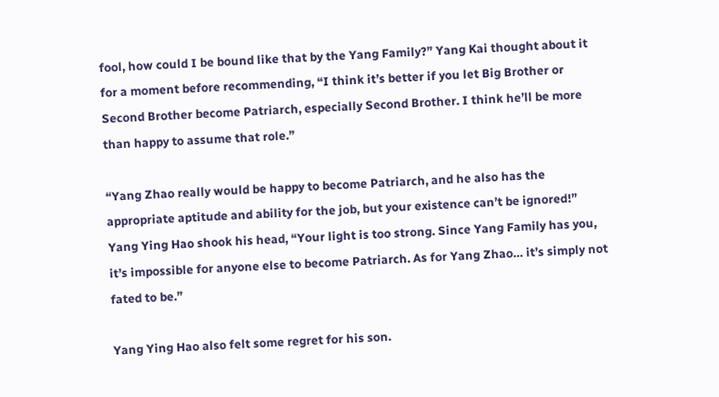fool, how could I be bound like that by the Yang Family?” Yang Kai thought about it for a moment before recommending, “I think it’s better if you let Big Brother or Second Brother become Patriarch, especially Second Brother. I think he’ll be more than happy to assume that role.”

“Yang Zhao really would be happy to become Patriarch, and he also has the appropriate aptitude and ability for the job, but your existence can’t be ignored!” Yang Ying Hao shook his head, “Your light is too strong. Since Yang Family has you, it’s impossible for anyone else to become Patriarch. As for Yang Zhao… it’s simply not fated to be.”

Yang Ying Hao also felt some regret for his son.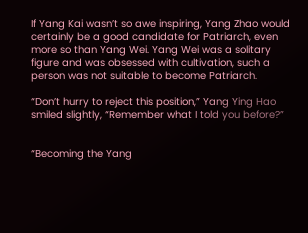If Yang Kai wasn’t so awe inspiring, Yang Zhao would certainly be a good candidate for Patriarch, even more so than Yang Wei. Yang Wei was a solitary figure and was obsessed with cultivation, such a person was not suitable to become Patriarch.

“Don’t hurry to reject this position,” Yang Ying Hao smiled slightly, “Remember what I told you before?”


“Becoming the Yang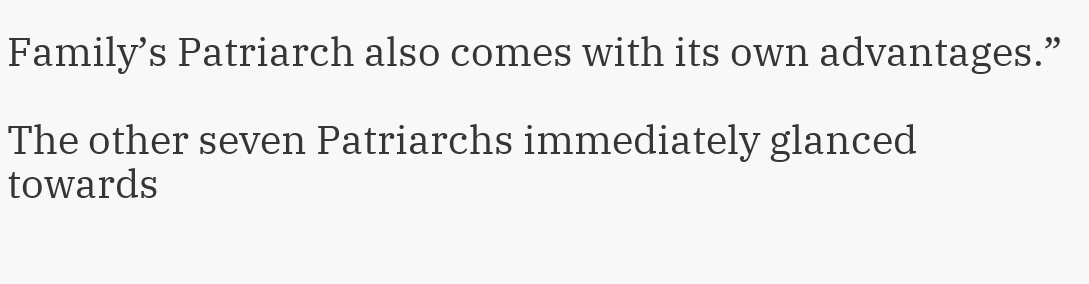Family’s Patriarch also comes with its own advantages.”

The other seven Patriarchs immediately glanced towards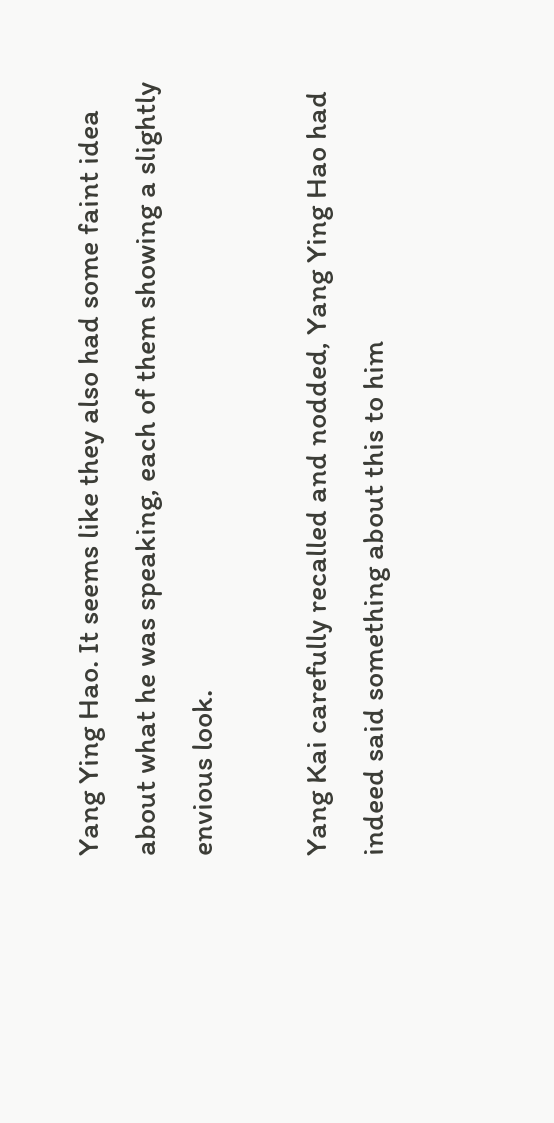Yang Ying Hao. It seems like they also had some faint idea about what he was speaking, each of them showing a slightly envious look.

Yang Kai carefully recalled and nodded, Yang Ying Hao had indeed said something about this to him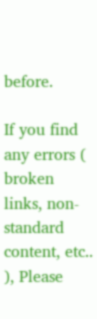before.

If you find any errors ( broken links, non-standard content, etc.. ), Please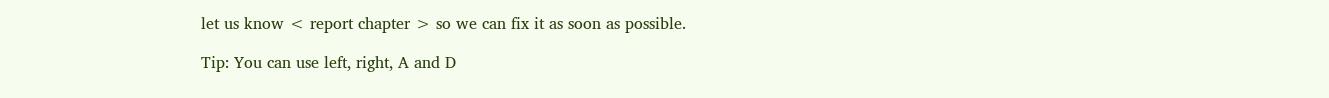let us know < report chapter > so we can fix it as soon as possible.

Tip: You can use left, right, A and D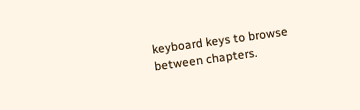keyboard keys to browse between chapters.